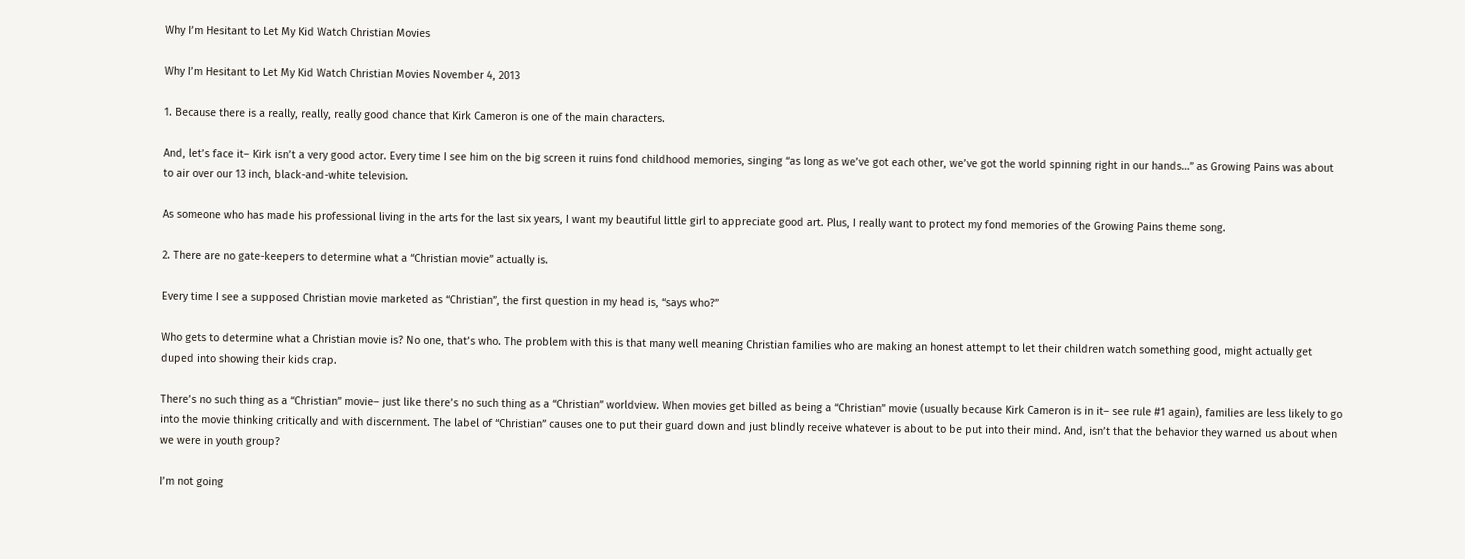Why I’m Hesitant to Let My Kid Watch Christian Movies

Why I’m Hesitant to Let My Kid Watch Christian Movies November 4, 2013

1. Because there is a really, really, really good chance that Kirk Cameron is one of the main characters.

And, let’s face it– Kirk isn’t a very good actor. Every time I see him on the big screen it ruins fond childhood memories, singing “as long as we’ve got each other, we’ve got the world spinning right in our hands…” as Growing Pains was about to air over our 13 inch, black-and-white television.

As someone who has made his professional living in the arts for the last six years, I want my beautiful little girl to appreciate good art. Plus, I really want to protect my fond memories of the Growing Pains theme song.

2. There are no gate-keepers to determine what a “Christian movie” actually is.

Every time I see a supposed Christian movie marketed as “Christian”, the first question in my head is, “says who?”

Who gets to determine what a Christian movie is? No one, that’s who. The problem with this is that many well meaning Christian families who are making an honest attempt to let their children watch something good, might actually get duped into showing their kids crap.

There’s no such thing as a “Christian” movie– just like there’s no such thing as a “Christian” worldview. When movies get billed as being a “Christian” movie (usually because Kirk Cameron is in it– see rule #1 again), families are less likely to go into the movie thinking critically and with discernment. The label of “Christian” causes one to put their guard down and just blindly receive whatever is about to be put into their mind. And, isn’t that the behavior they warned us about when we were in youth group?

I’m not going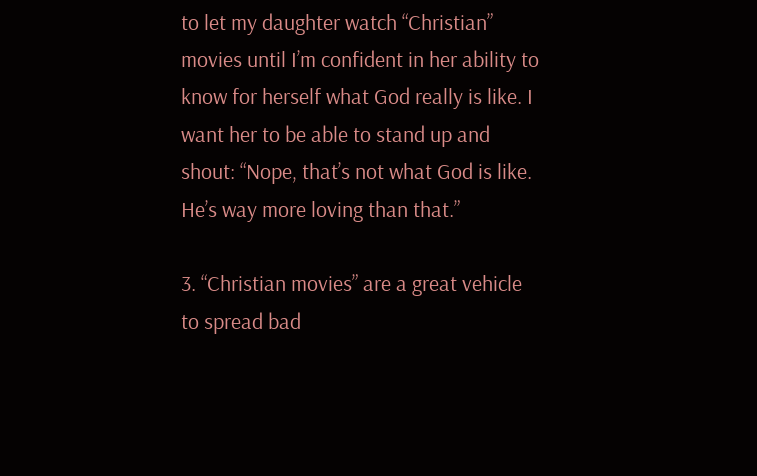to let my daughter watch “Christian” movies until I’m confident in her ability to know for herself what God really is like. I want her to be able to stand up and shout: “Nope, that’s not what God is like. He’s way more loving than that.”

3. “Christian movies” are a great vehicle to spread bad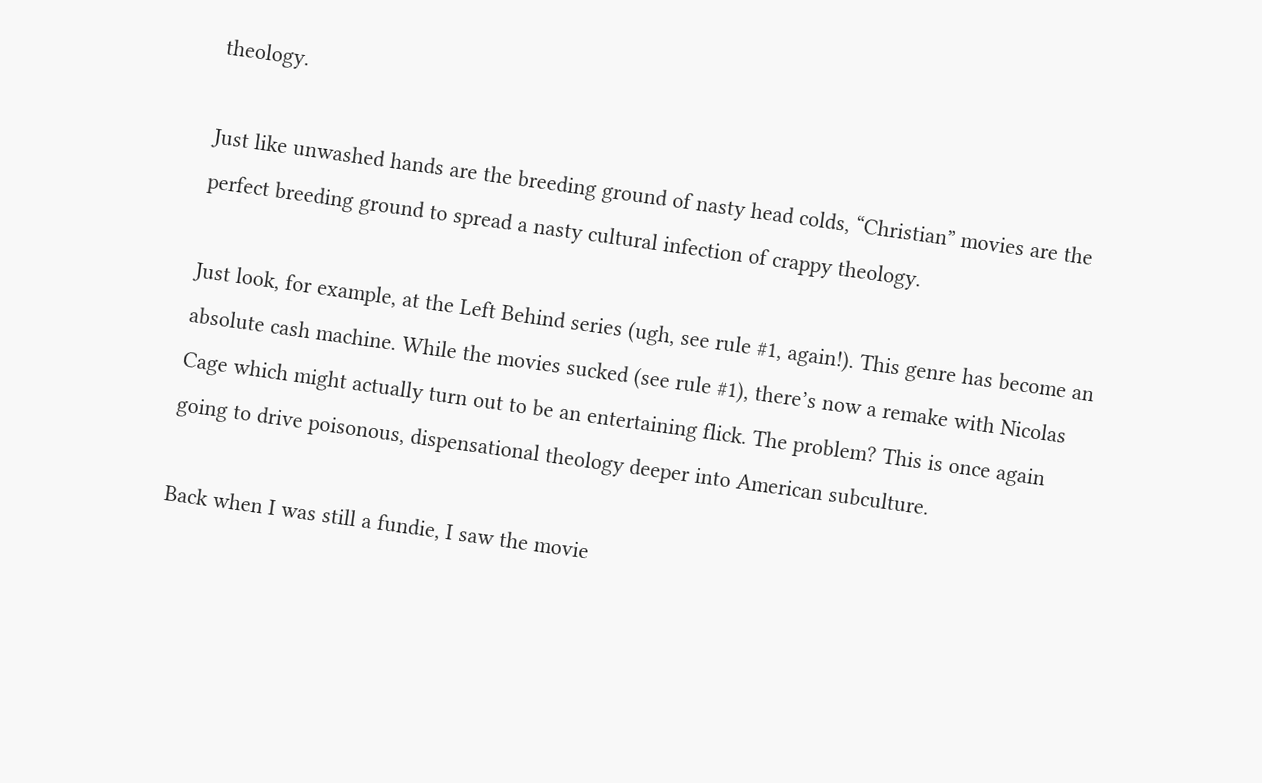theology.

Just like unwashed hands are the breeding ground of nasty head colds, “Christian” movies are the perfect breeding ground to spread a nasty cultural infection of crappy theology.

Just look, for example, at the Left Behind series (ugh, see rule #1, again!). This genre has become an absolute cash machine. While the movies sucked (see rule #1), there’s now a remake with Nicolas Cage which might actually turn out to be an entertaining flick. The problem? This is once again going to drive poisonous, dispensational theology deeper into American subculture.

Back when I was still a fundie, I saw the movie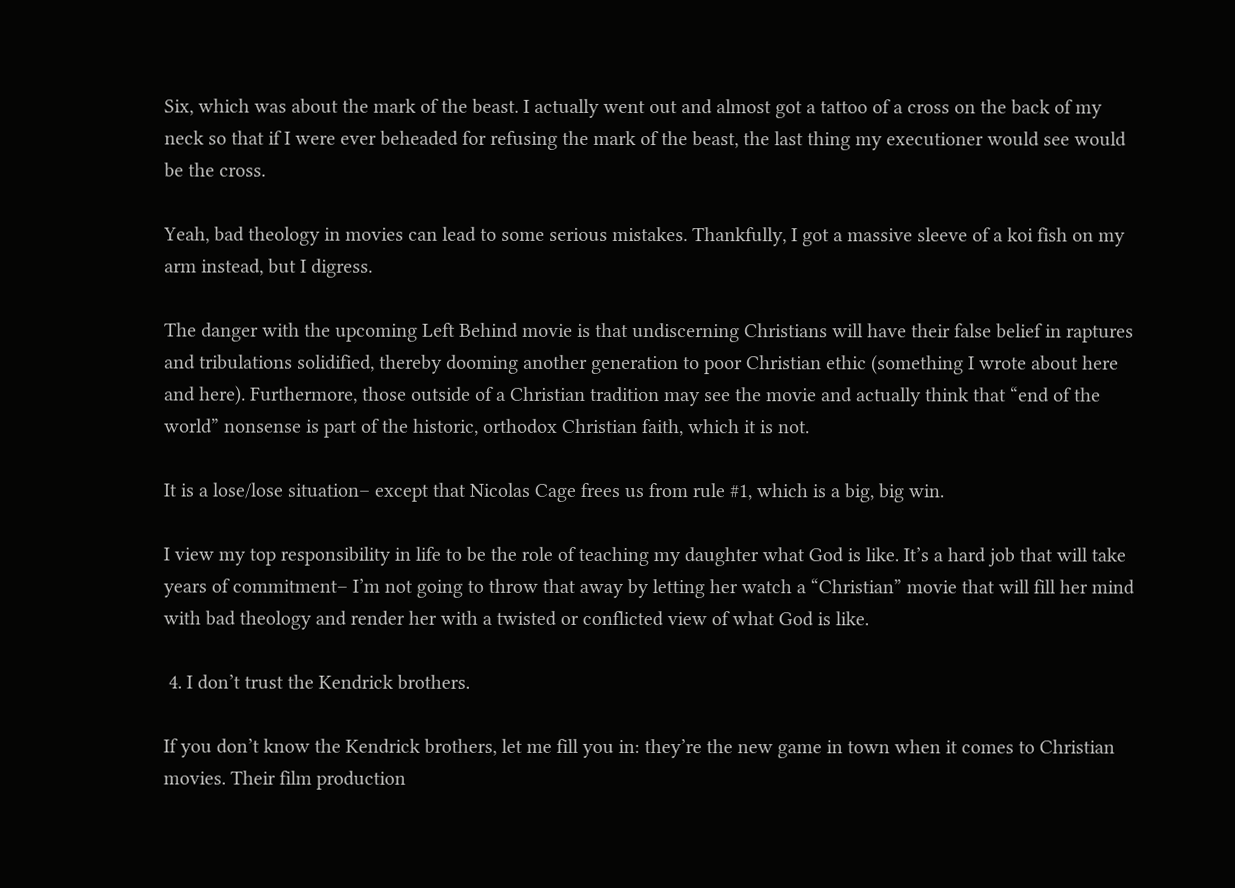Six, which was about the mark of the beast. I actually went out and almost got a tattoo of a cross on the back of my neck so that if I were ever beheaded for refusing the mark of the beast, the last thing my executioner would see would be the cross.

Yeah, bad theology in movies can lead to some serious mistakes. Thankfully, I got a massive sleeve of a koi fish on my arm instead, but I digress.

The danger with the upcoming Left Behind movie is that undiscerning Christians will have their false belief in raptures and tribulations solidified, thereby dooming another generation to poor Christian ethic (something I wrote about here and here). Furthermore, those outside of a Christian tradition may see the movie and actually think that “end of the world” nonsense is part of the historic, orthodox Christian faith, which it is not.

It is a lose/lose situation– except that Nicolas Cage frees us from rule #1, which is a big, big win.

I view my top responsibility in life to be the role of teaching my daughter what God is like. It’s a hard job that will take years of commitment– I’m not going to throw that away by letting her watch a “Christian” movie that will fill her mind with bad theology and render her with a twisted or conflicted view of what God is like.

 4. I don’t trust the Kendrick brothers.

If you don’t know the Kendrick brothers, let me fill you in: they’re the new game in town when it comes to Christian movies. Their film production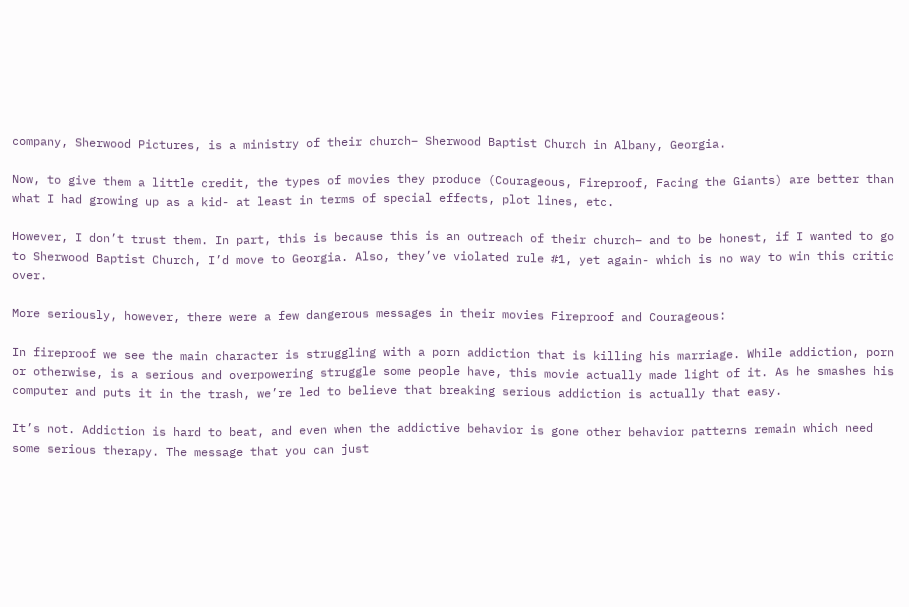company, Sherwood Pictures, is a ministry of their church– Sherwood Baptist Church in Albany, Georgia.

Now, to give them a little credit, the types of movies they produce (Courageous, Fireproof, Facing the Giants) are better than what I had growing up as a kid- at least in terms of special effects, plot lines, etc.

However, I don’t trust them. In part, this is because this is an outreach of their church– and to be honest, if I wanted to go to Sherwood Baptist Church, I’d move to Georgia. Also, they’ve violated rule #1, yet again- which is no way to win this critic over.

More seriously, however, there were a few dangerous messages in their movies Fireproof and Courageous:

In fireproof we see the main character is struggling with a porn addiction that is killing his marriage. While addiction, porn or otherwise, is a serious and overpowering struggle some people have, this movie actually made light of it. As he smashes his computer and puts it in the trash, we’re led to believe that breaking serious addiction is actually that easy.

It’s not. Addiction is hard to beat, and even when the addictive behavior is gone other behavior patterns remain which need some serious therapy. The message that you can just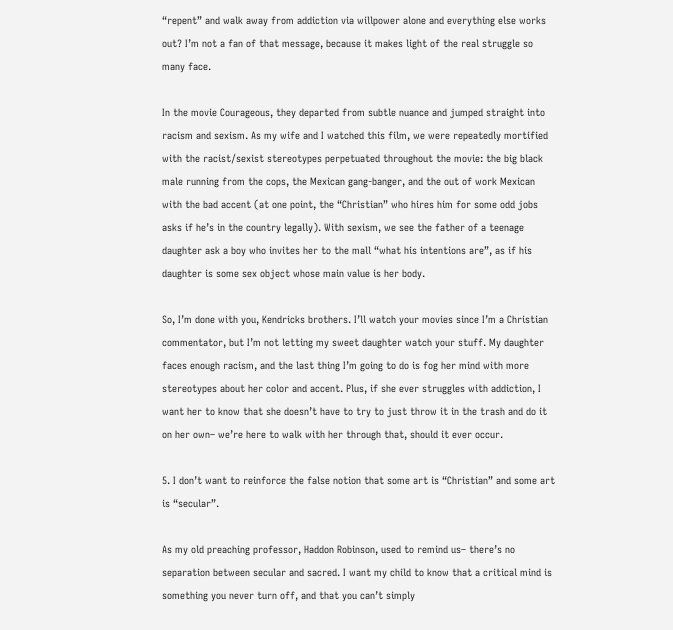“repent” and walk away from addiction via willpower alone and everything else works out? I’m not a fan of that message, because it makes light of the real struggle so many face.

In the movie Courageous, they departed from subtle nuance and jumped straight into racism and sexism. As my wife and I watched this film, we were repeatedly mortified with the racist/sexist stereotypes perpetuated throughout the movie: the big black male running from the cops, the Mexican gang-banger, and the out of work Mexican with the bad accent (at one point, the “Christian” who hires him for some odd jobs asks if he’s in the country legally). With sexism, we see the father of a teenage daughter ask a boy who invites her to the mall “what his intentions are”, as if his daughter is some sex object whose main value is her body.

So, I’m done with you, Kendricks brothers. I’ll watch your movies since I’m a Christian commentator, but I’m not letting my sweet daughter watch your stuff. My daughter faces enough racism, and the last thing I’m going to do is fog her mind with more stereotypes about her color and accent. Plus, if she ever struggles with addiction, I want her to know that she doesn’t have to try to just throw it in the trash and do it on her own– we’re here to walk with her through that, should it ever occur.

5. I don’t want to reinforce the false notion that some art is “Christian” and some art is “secular”.

As my old preaching professor, Haddon Robinson, used to remind us– there’s no separation between secular and sacred. I want my child to know that a critical mind is something you never turn off, and that you can’t simply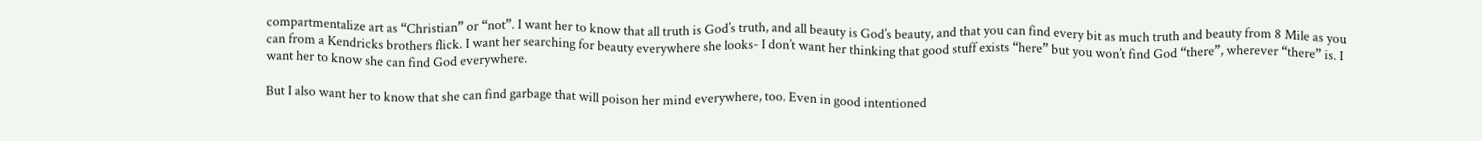compartmentalize art as “Christian” or “not”. I want her to know that all truth is God’s truth, and all beauty is God’s beauty, and that you can find every bit as much truth and beauty from 8 Mile as you can from a Kendricks brothers flick. I want her searching for beauty everywhere she looks- I don’t want her thinking that good stuff exists “here” but you won’t find God “there”, wherever “there” is. I want her to know she can find God everywhere.

But I also want her to know that she can find garbage that will poison her mind everywhere, too. Even in good intentioned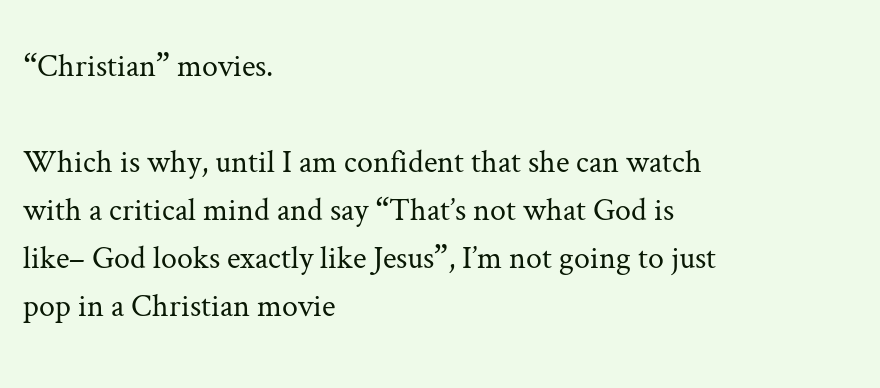“Christian” movies.

Which is why, until I am confident that she can watch with a critical mind and say “That’s not what God is like– God looks exactly like Jesus”, I’m not going to just pop in a Christian movie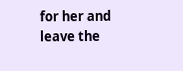for her and leave the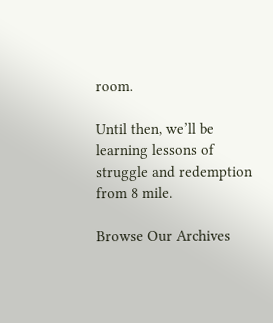room.

Until then, we’ll be learning lessons of struggle and redemption from 8 mile.

Browse Our Archives